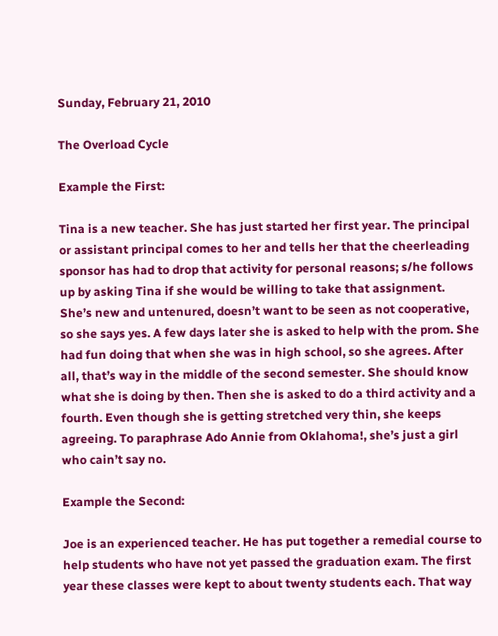Sunday, February 21, 2010

The Overload Cycle

Example the First:

Tina is a new teacher. She has just started her first year. The principal or assistant principal comes to her and tells her that the cheerleading sponsor has had to drop that activity for personal reasons; s/he follows up by asking Tina if she would be willing to take that assignment. She’s new and untenured, doesn’t want to be seen as not cooperative, so she says yes. A few days later she is asked to help with the prom. She had fun doing that when she was in high school, so she agrees. After all, that’s way in the middle of the second semester. She should know what she is doing by then. Then she is asked to do a third activity and a fourth. Even though she is getting stretched very thin, she keeps agreeing. To paraphrase Ado Annie from Oklahoma!, she’s just a girl who cain’t say no.

Example the Second:

Joe is an experienced teacher. He has put together a remedial course to help students who have not yet passed the graduation exam. The first year these classes were kept to about twenty students each. That way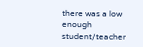there was a low enough student/teacher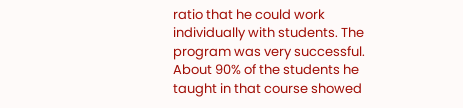ratio that he could work individually with students. The program was very successful. About 90% of the students he taught in that course showed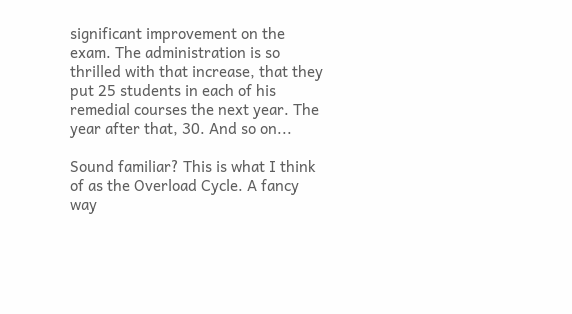significant improvement on the exam. The administration is so thrilled with that increase, that they put 25 students in each of his remedial courses the next year. The year after that, 30. And so on...

Sound familiar? This is what I think of as the Overload Cycle. A fancy way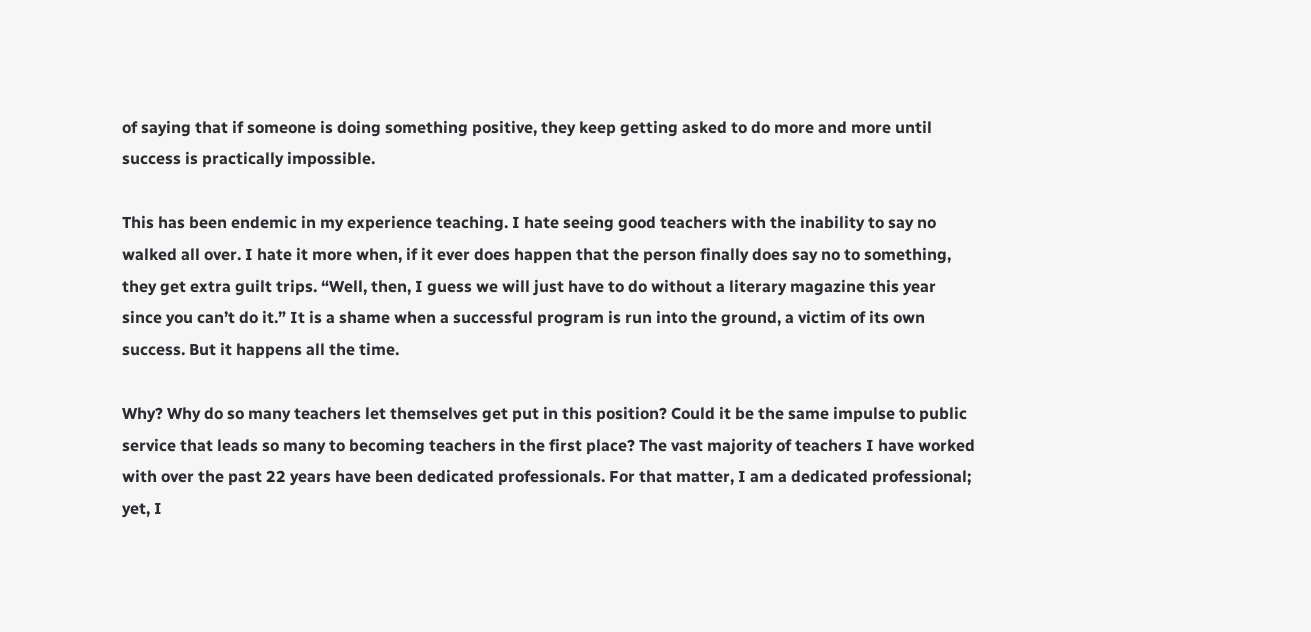of saying that if someone is doing something positive, they keep getting asked to do more and more until success is practically impossible.

This has been endemic in my experience teaching. I hate seeing good teachers with the inability to say no walked all over. I hate it more when, if it ever does happen that the person finally does say no to something, they get extra guilt trips. “Well, then, I guess we will just have to do without a literary magazine this year since you can’t do it.” It is a shame when a successful program is run into the ground, a victim of its own success. But it happens all the time.

Why? Why do so many teachers let themselves get put in this position? Could it be the same impulse to public service that leads so many to becoming teachers in the first place? The vast majority of teachers I have worked with over the past 22 years have been dedicated professionals. For that matter, I am a dedicated professional; yet, I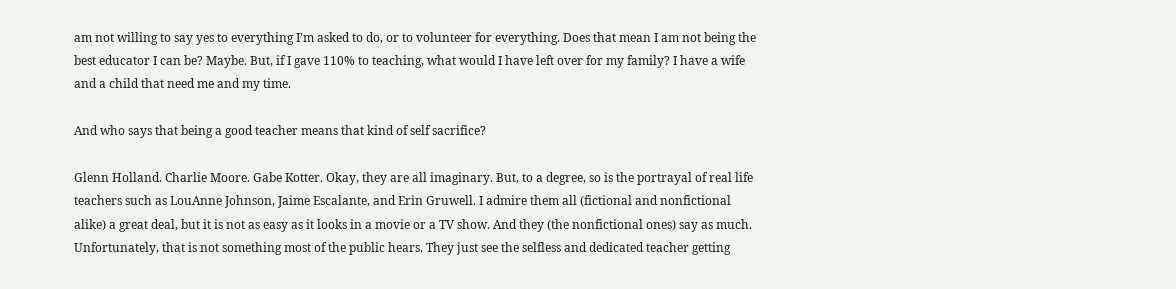am not willing to say yes to everything I’m asked to do, or to volunteer for everything. Does that mean I am not being the best educator I can be? Maybe. But, if I gave 110% to teaching, what would I have left over for my family? I have a wife and a child that need me and my time.

And who says that being a good teacher means that kind of self sacrifice?

Glenn Holland. Charlie Moore. Gabe Kotter. Okay, they are all imaginary. But, to a degree, so is the portrayal of real life teachers such as LouAnne Johnson, Jaime Escalante, and Erin Gruwell. I admire them all (fictional and nonfictional alike) a great deal, but it is not as easy as it looks in a movie or a TV show. And they (the nonfictional ones) say as much. Unfortunately, that is not something most of the public hears. They just see the selfless and dedicated teacher getting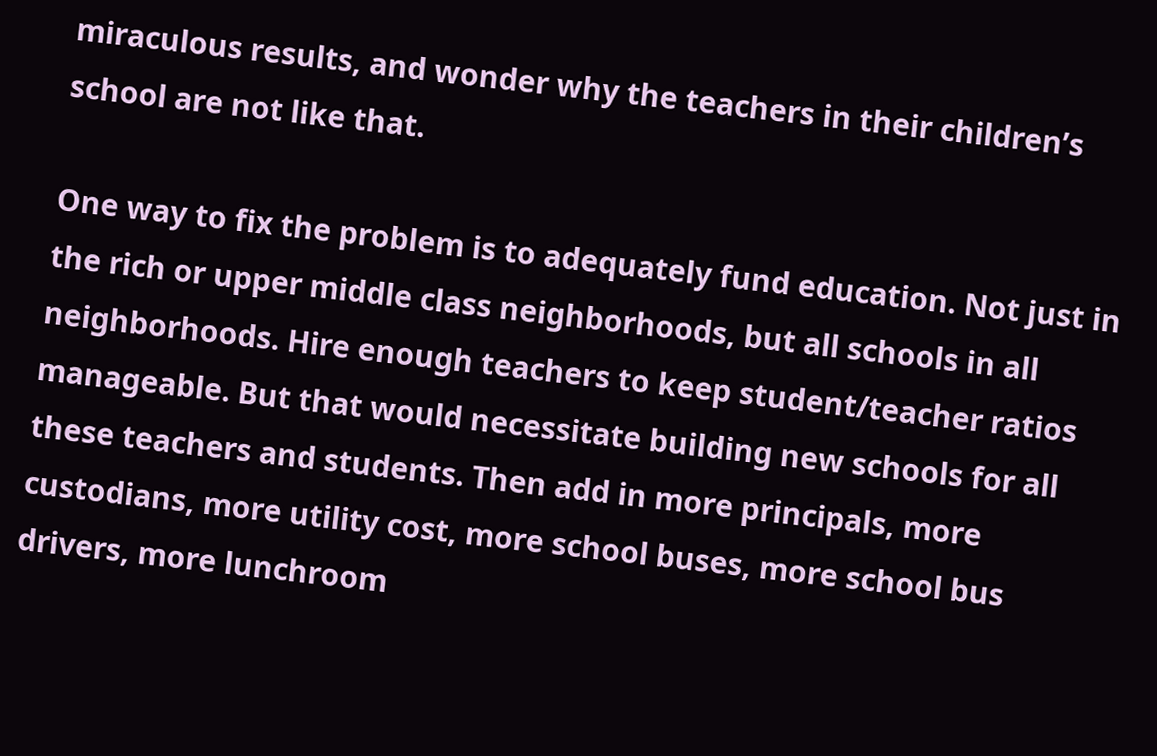miraculous results, and wonder why the teachers in their children’s school are not like that.

One way to fix the problem is to adequately fund education. Not just in the rich or upper middle class neighborhoods, but all schools in all neighborhoods. Hire enough teachers to keep student/teacher ratios manageable. But that would necessitate building new schools for all these teachers and students. Then add in more principals, more custodians, more utility cost, more school buses, more school bus drivers, more lunchroom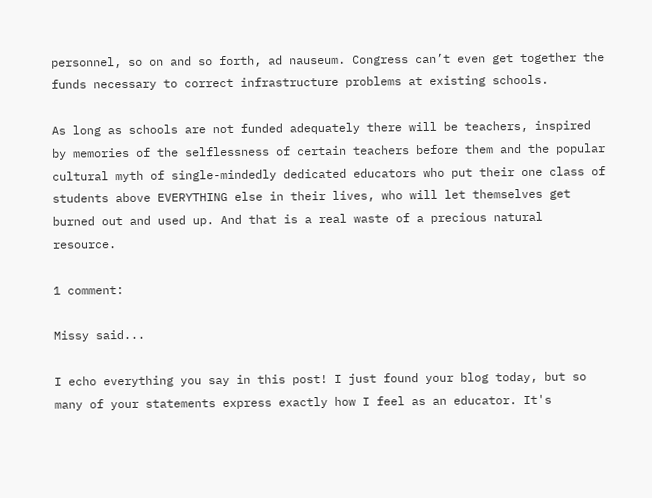personnel, so on and so forth, ad nauseum. Congress can’t even get together the funds necessary to correct infrastructure problems at existing schools.

As long as schools are not funded adequately there will be teachers, inspired by memories of the selflessness of certain teachers before them and the popular cultural myth of single-mindedly dedicated educators who put their one class of students above EVERYTHING else in their lives, who will let themselves get burned out and used up. And that is a real waste of a precious natural resource.

1 comment:

Missy said...

I echo everything you say in this post! I just found your blog today, but so many of your statements express exactly how I feel as an educator. It's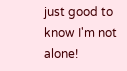just good to know I'm not alone!